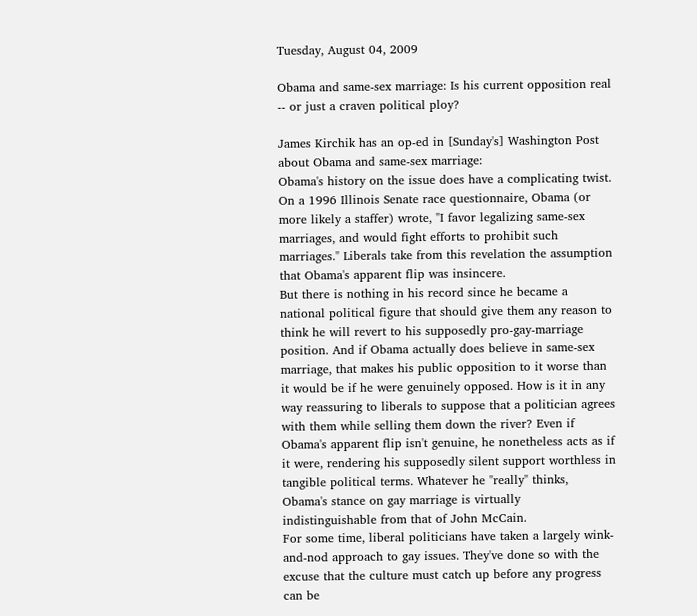Tuesday, August 04, 2009

Obama and same-sex marriage: Is his current opposition real -- or just a craven political ploy?

James Kirchik has an op-ed in [Sunday's] Washington Post about Obama and same-sex marriage:
Obama's history on the issue does have a complicating twist. On a 1996 Illinois Senate race questionnaire, Obama (or more likely a staffer) wrote, "I favor legalizing same-sex marriages, and would fight efforts to prohibit such marriages." Liberals take from this revelation the assumption that Obama's apparent flip was insincere.
But there is nothing in his record since he became a national political figure that should give them any reason to think he will revert to his supposedly pro-gay-marriage position. And if Obama actually does believe in same-sex marriage, that makes his public opposition to it worse than it would be if he were genuinely opposed. How is it in any way reassuring to liberals to suppose that a politician agrees with them while selling them down the river? Even if Obama's apparent flip isn't genuine, he nonetheless acts as if it were, rendering his supposedly silent support worthless in tangible political terms. Whatever he "really" thinks, Obama's stance on gay marriage is virtually indistinguishable from that of John McCain.
For some time, liberal politicians have taken a largely wink-and-nod approach to gay issues. They've done so with the excuse that the culture must catch up before any progress can be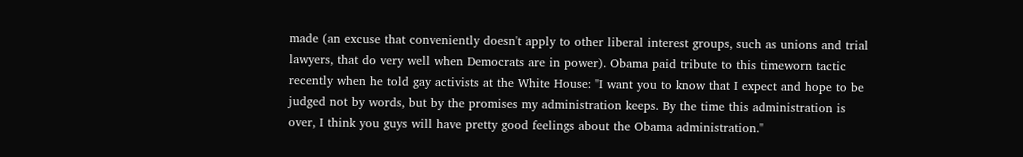made (an excuse that conveniently doesn't apply to other liberal interest groups, such as unions and trial lawyers, that do very well when Democrats are in power). Obama paid tribute to this timeworn tactic recently when he told gay activists at the White House: "I want you to know that I expect and hope to be judged not by words, but by the promises my administration keeps. By the time this administration is over, I think you guys will have pretty good feelings about the Obama administration."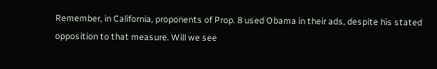Remember, in California, proponents of Prop. 8 used Obama in their ads, despite his stated opposition to that measure. Will we see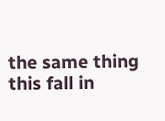the same thing this fall in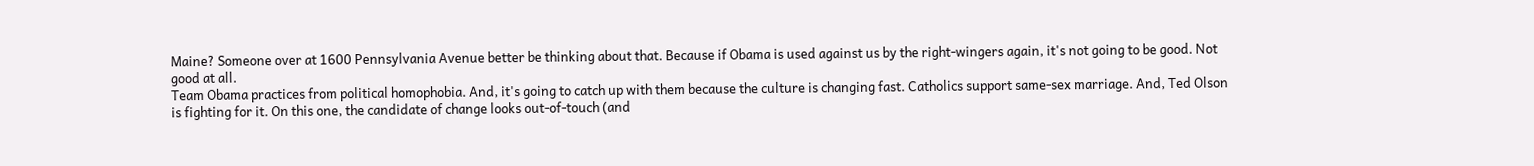Maine? Someone over at 1600 Pennsylvania Avenue better be thinking about that. Because if Obama is used against us by the right-wingers again, it's not going to be good. Not good at all.
Team Obama practices from political homophobia. And, it's going to catch up with them because the culture is changing fast. Catholics support same-sex marriage. And, Ted Olson is fighting for it. On this one, the candidate of change looks out-of-touch (and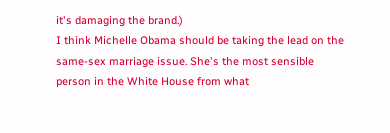it's damaging the brand.)
I think Michelle Obama should be taking the lead on the same-sex marriage issue. She's the most sensible person in the White House from what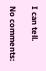I can tell.

No comments: